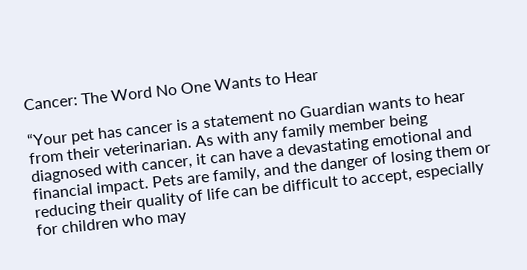Cancer: The Word No One Wants to Hear

“Your pet has cancer is a statement no Guardian wants to hear from their veterinarian. As with any family member being diagnosed with cancer, it can have a devastating emotional and financial impact. Pets are family, and the danger of losing them or reducing their quality of life can be difficult to accept, especially for children who may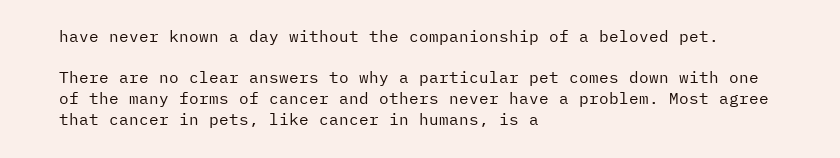have never known a day without the companionship of a beloved pet.

There are no clear answers to why a particular pet comes down with one of the many forms of cancer and others never have a problem. Most agree that cancer in pets, like cancer in humans, is a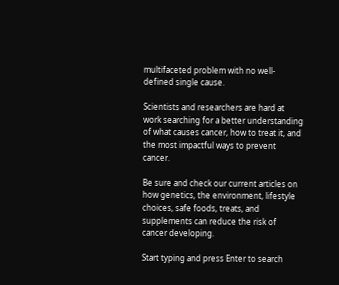multifaceted problem with no well-defined single cause.

Scientists and researchers are hard at work searching for a better understanding of what causes cancer, how to treat it, and the most impactful ways to prevent cancer.

Be sure and check our current articles on how genetics, the environment, lifestyle choices, safe foods, treats, and supplements can reduce the risk of cancer developing.

Start typing and press Enter to search